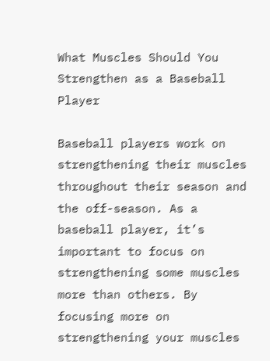What Muscles Should You Strengthen as a Baseball Player

Baseball players work on strengthening their muscles throughout their season and the off-season. As a baseball player, it’s important to focus on strengthening some muscles more than others. By focusing more on strengthening your muscles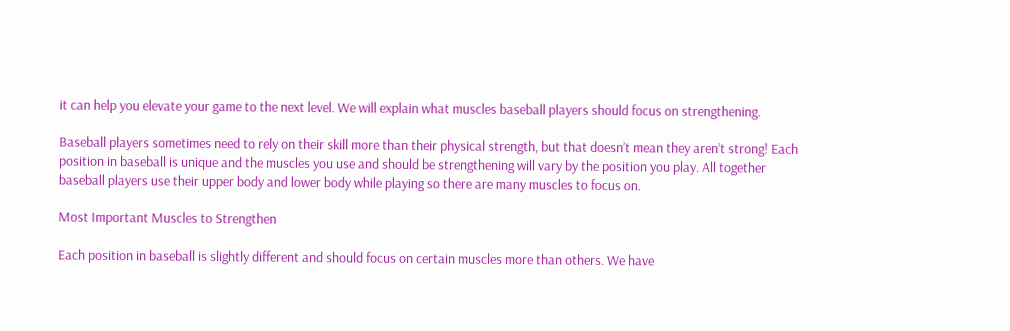it can help you elevate your game to the next level. We will explain what muscles baseball players should focus on strengthening.

Baseball players sometimes need to rely on their skill more than their physical strength, but that doesn’t mean they aren’t strong! Each position in baseball is unique and the muscles you use and should be strengthening will vary by the position you play. All together baseball players use their upper body and lower body while playing so there are many muscles to focus on.

Most Important Muscles to Strengthen

Each position in baseball is slightly different and should focus on certain muscles more than others. We have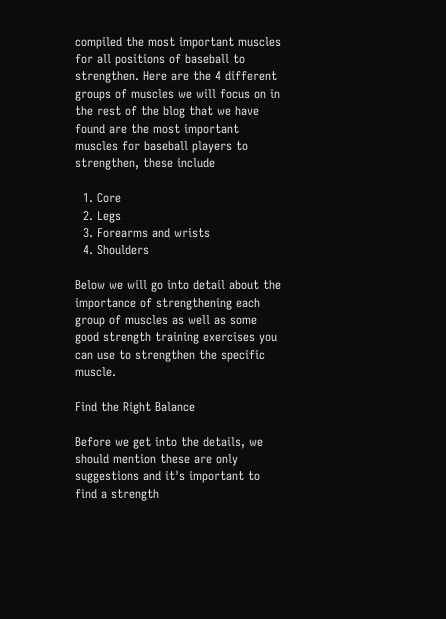compiled the most important muscles for all positions of baseball to strengthen. Here are the 4 different groups of muscles we will focus on in the rest of the blog that we have found are the most important muscles for baseball players to strengthen, these include

  1. Core
  2. Legs
  3. Forearms and wrists
  4. Shoulders

Below we will go into detail about the importance of strengthening each group of muscles as well as some good strength training exercises you can use to strengthen the specific muscle.

Find the Right Balance

Before we get into the details, we should mention these are only suggestions and it's important to find a strength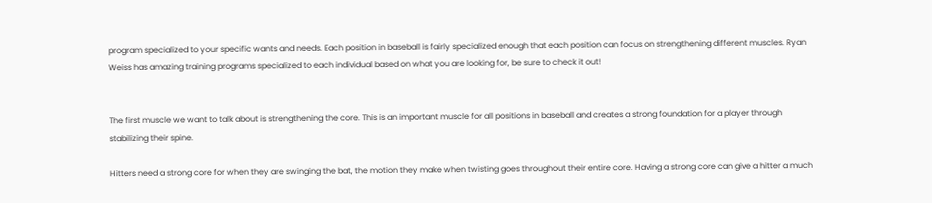program specialized to your specific wants and needs. Each position in baseball is fairly specialized enough that each position can focus on strengthening different muscles. Ryan Weiss has amazing training programs specialized to each individual based on what you are looking for, be sure to check it out!


The first muscle we want to talk about is strengthening the core. This is an important muscle for all positions in baseball and creates a strong foundation for a player through stabilizing their spine.

Hitters need a strong core for when they are swinging the bat, the motion they make when twisting goes throughout their entire core. Having a strong core can give a hitter a much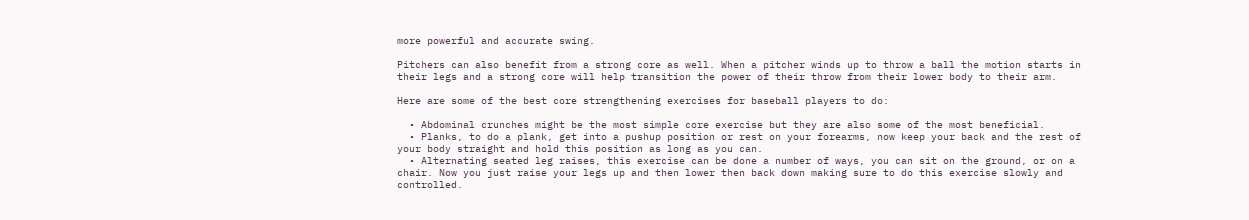more powerful and accurate swing.

Pitchers can also benefit from a strong core as well. When a pitcher winds up to throw a ball the motion starts in their legs and a strong core will help transition the power of their throw from their lower body to their arm.

Here are some of the best core strengthening exercises for baseball players to do:

  • Abdominal crunches might be the most simple core exercise but they are also some of the most beneficial.
  • Planks, to do a plank, get into a pushup position or rest on your forearms, now keep your back and the rest of your body straight and hold this position as long as you can.
  • Alternating seated leg raises, this exercise can be done a number of ways, you can sit on the ground, or on a chair. Now you just raise your legs up and then lower then back down making sure to do this exercise slowly and controlled.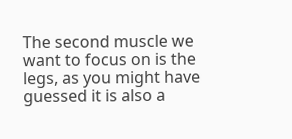The second muscle we want to focus on is the legs, as you might have guessed it is also a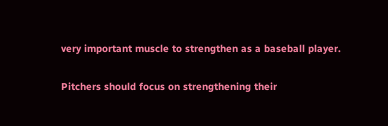very important muscle to strengthen as a baseball player.

Pitchers should focus on strengthening their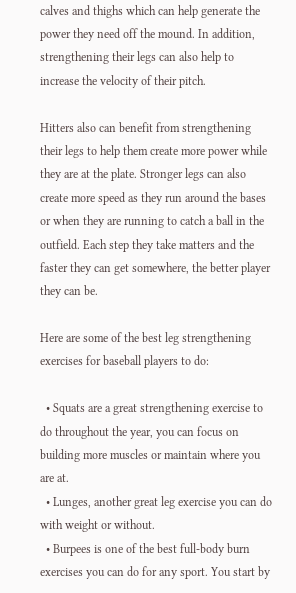calves and thighs which can help generate the power they need off the mound. In addition, strengthening their legs can also help to increase the velocity of their pitch.

Hitters also can benefit from strengthening their legs to help them create more power while they are at the plate. Stronger legs can also create more speed as they run around the bases or when they are running to catch a ball in the outfield. Each step they take matters and the faster they can get somewhere, the better player they can be.

Here are some of the best leg strengthening exercises for baseball players to do:

  • Squats are a great strengthening exercise to do throughout the year, you can focus on building more muscles or maintain where you are at.
  • Lunges, another great leg exercise you can do with weight or without.
  • Burpees is one of the best full-body burn exercises you can do for any sport. You start by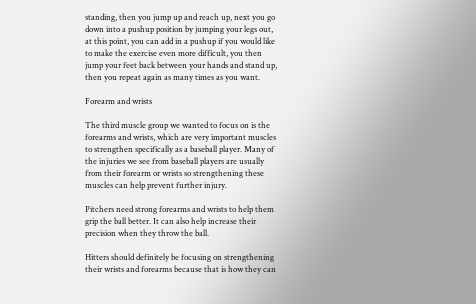standing, then you jump up and reach up, next you go down into a pushup position by jumping your legs out, at this point, you can add in a pushup if you would like to make the exercise even more difficult, you then jump your feet back between your hands and stand up, then you repeat again as many times as you want.

Forearm and wrists

The third muscle group we wanted to focus on is the forearms and wrists, which are very important muscles to strengthen specifically as a baseball player. Many of the injuries we see from baseball players are usually from their forearm or wrists so strengthening these muscles can help prevent further injury.

Pitchers need strong forearms and wrists to help them grip the ball better. It can also help increase their precision when they throw the ball.

Hitters should definitely be focusing on strengthening their wrists and forearms because that is how they can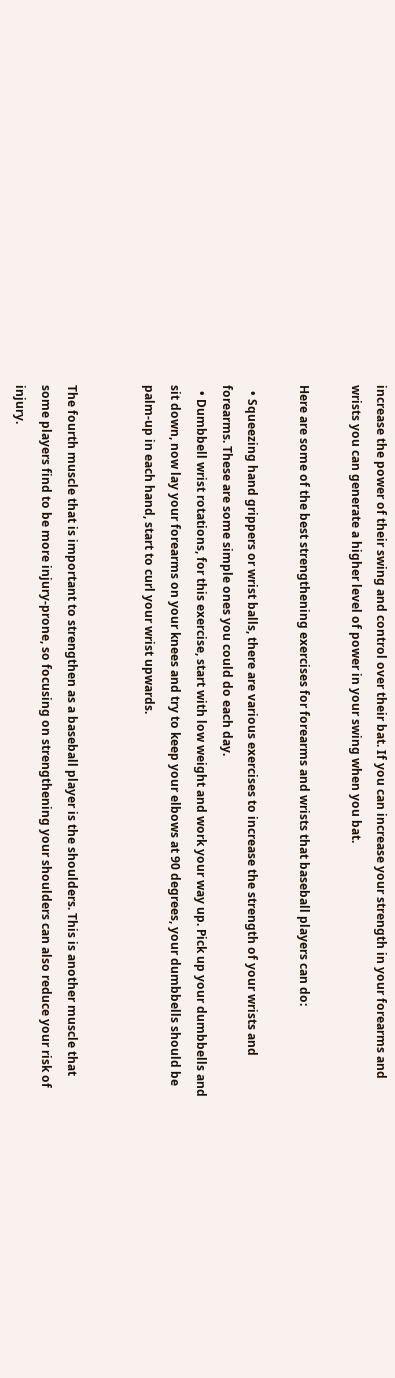increase the power of their swing and control over their bat. If you can increase your strength in your forearms and wrists you can generate a higher level of power in your swing when you bat.

Here are some of the best strengthening exercises for forearms and wrists that baseball players can do:

  • Squeezing hand grippers or wrist balls, there are various exercises to increase the strength of your wrists and forearms. These are some simple ones you could do each day.
  • Dumbbell wrist rotations, for this exercise, start with low weight and work your way up. Pick up your dumbbells and sit down, now lay your forearms on your knees and try to keep your elbows at 90 degrees, your dumbbells should be palm-up in each hand, start to curl your wrist upwards.


The fourth muscle that is important to strengthen as a baseball player is the shoulders. This is another muscle that some players find to be more injury-prone, so focusing on strengthening your shoulders can also reduce your risk of injury.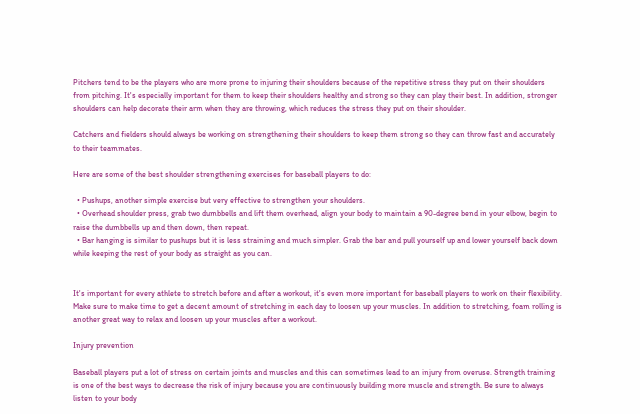Pitchers tend to be the players who are more prone to injuring their shoulders because of the repetitive stress they put on their shoulders from pitching. It's especially important for them to keep their shoulders healthy and strong so they can play their best. In addition, stronger shoulders can help decorate their arm when they are throwing, which reduces the stress they put on their shoulder.

Catchers and fielders should always be working on strengthening their shoulders to keep them strong so they can throw fast and accurately to their teammates.

Here are some of the best shoulder strengthening exercises for baseball players to do:

  • Pushups, another simple exercise but very effective to strengthen your shoulders.
  • Overhead shoulder press, grab two dumbbells and lift them overhead, align your body to maintain a 90-degree bend in your elbow, begin to raise the dumbbells up and then down, then repeat.
  • Bar hanging is similar to pushups but it is less straining and much simpler. Grab the bar and pull yourself up and lower yourself back down while keeping the rest of your body as straight as you can.


It's important for every athlete to stretch before and after a workout, it's even more important for baseball players to work on their flexibility. Make sure to make time to get a decent amount of stretching in each day to loosen up your muscles. In addition to stretching, foam rolling is another great way to relax and loosen up your muscles after a workout.

Injury prevention

Baseball players put a lot of stress on certain joints and muscles and this can sometimes lead to an injury from overuse. Strength training is one of the best ways to decrease the risk of injury because you are continuously building more muscle and strength. Be sure to always listen to your body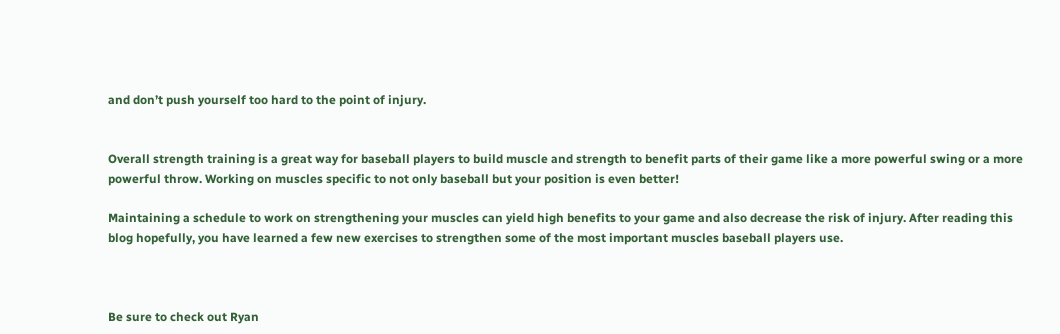and don’t push yourself too hard to the point of injury.


Overall strength training is a great way for baseball players to build muscle and strength to benefit parts of their game like a more powerful swing or a more powerful throw. Working on muscles specific to not only baseball but your position is even better!

Maintaining a schedule to work on strengthening your muscles can yield high benefits to your game and also decrease the risk of injury. After reading this blog hopefully, you have learned a few new exercises to strengthen some of the most important muscles baseball players use.



Be sure to check out Ryan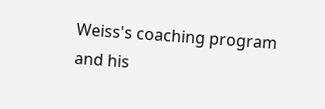Weiss's coaching program and his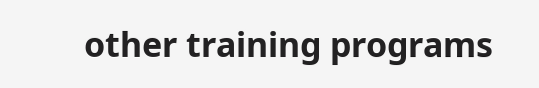other training programs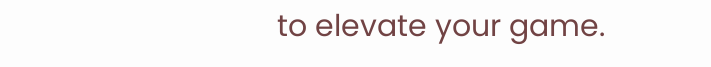to elevate your game.